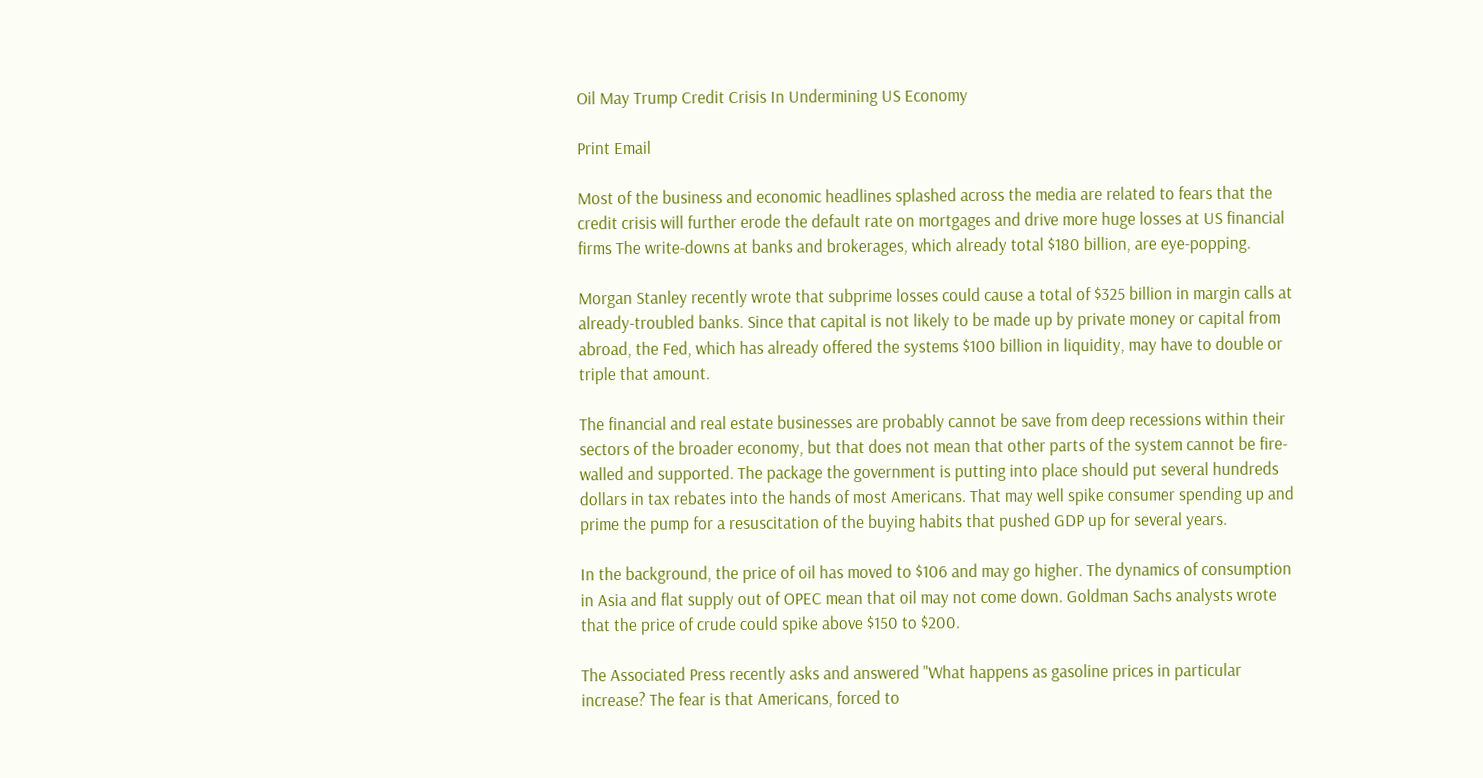Oil May Trump Credit Crisis In Undermining US Economy

Print Email

Most of the business and economic headlines splashed across the media are related to fears that the credit crisis will further erode the default rate on mortgages and drive more huge losses at US financial firms The write-downs at banks and brokerages, which already total $180 billion, are eye-popping.

Morgan Stanley recently wrote that subprime losses could cause a total of $325 billion in margin calls at already-troubled banks. Since that capital is not likely to be made up by private money or capital from abroad, the Fed, which has already offered the systems $100 billion in liquidity, may have to double or triple that amount.

The financial and real estate businesses are probably cannot be save from deep recessions within their sectors of the broader economy, but that does not mean that other parts of the system cannot be fire-walled and supported. The package the government is putting into place should put several hundreds dollars in tax rebates into the hands of most Americans. That may well spike consumer spending up and prime the pump for a resuscitation of the buying habits that pushed GDP up for several years.

In the background, the price of oil has moved to $106 and may go higher. The dynamics of consumption in Asia and flat supply out of OPEC mean that oil may not come down. Goldman Sachs analysts wrote that the price of crude could spike above $150 to $200.

The Associated Press recently asks and answered "What happens as gasoline prices in particular increase? The fear is that Americans, forced to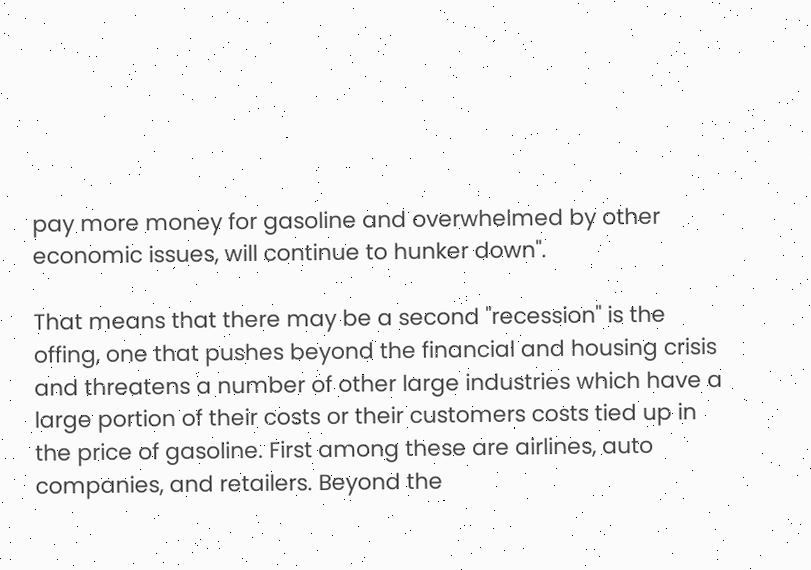pay more money for gasoline and overwhelmed by other economic issues, will continue to hunker down".

That means that there may be a second "recession" is the offing, one that pushes beyond the financial and housing crisis and threatens a number of other large industries which have a large portion of their costs or their customers costs tied up in the price of gasoline. First among these are airlines, auto companies, and retailers. Beyond the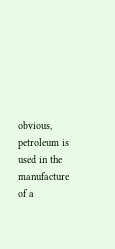obvious, petroleum is used in the manufacture of a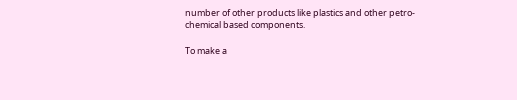number of other products like plastics and other petro-chemical based components.

To make a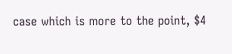case which is more to the point, $4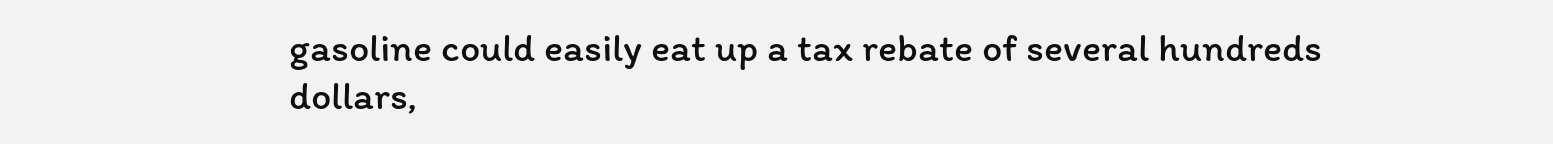gasoline could easily eat up a tax rebate of several hundreds dollars,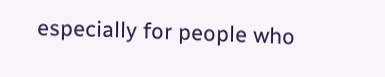especially for people who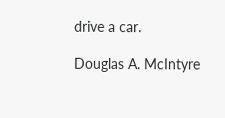drive a car.

Douglas A. McIntyre